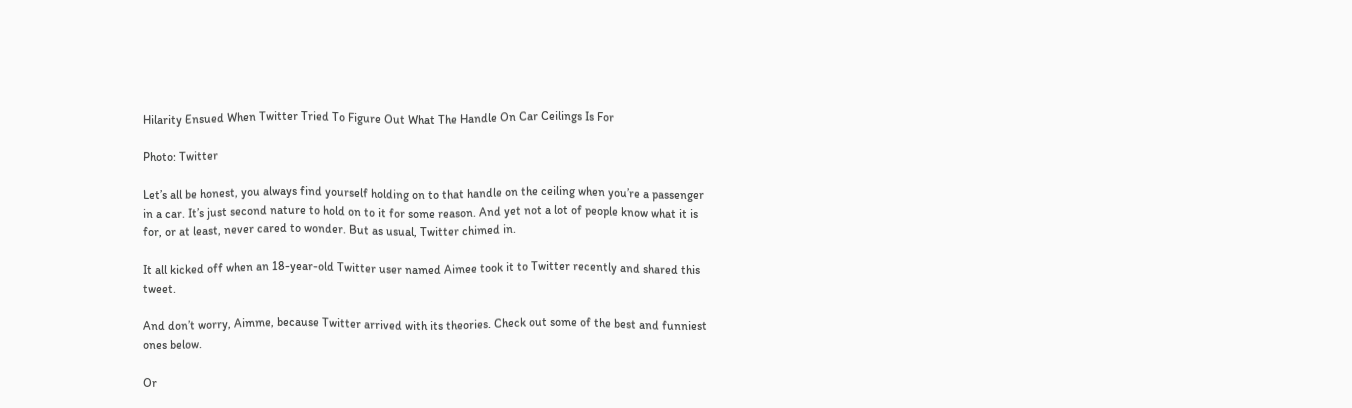Hilarity Ensued When Twitter Tried To Figure Out What The Handle On Car Ceilings Is For

Photo: Twitter

Let’s all be honest, you always find yourself holding on to that handle on the ceiling when you’re a passenger in a car. It’s just second nature to hold on to it for some reason. And yet not a lot of people know what it is for, or at least, never cared to wonder. But as usual, Twitter chimed in.

It all kicked off when an 18-year-old Twitter user named Aimee took it to Twitter recently and shared this tweet.

And don’t worry, Aimme, because Twitter arrived with its theories. Check out some of the best and funniest ones below.

Or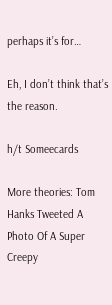perhaps it’s for…

Eh, I don’t think that’s the reason.

h/t Someecards

More theories: Tom Hanks Tweeted A Photo Of A Super Creepy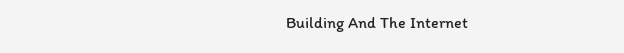Building And The Internet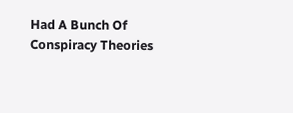Had A Bunch Of Conspiracy Theories